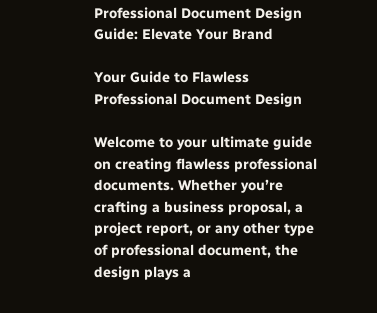Professional Document Design Guide: Elevate Your Brand

Your Guide to Flawless Professional Document Design

Welcome to your ultimate guide on creating flawless professional documents. Whether you’re crafting a business proposal, a project report, or any other type of professional document, the design plays a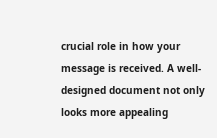crucial role in how your message is received. A well-designed document not only looks more appealing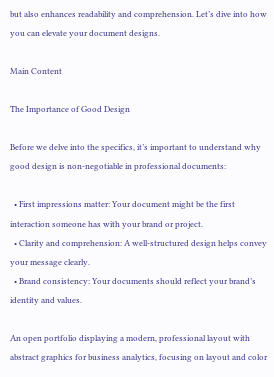but also enhances readability and comprehension. Let’s dive into how you can elevate your document designs.

Main Content

The Importance of Good Design

Before we delve into the specifics, it’s important to understand why good design is non-negotiable in professional documents:

  • First impressions matter: Your document might be the first interaction someone has with your brand or project.
  • Clarity and comprehension: A well-structured design helps convey your message clearly.
  • Brand consistency: Your documents should reflect your brand’s identity and values.

An open portfolio displaying a modern, professional layout with abstract graphics for business analytics, focusing on layout and color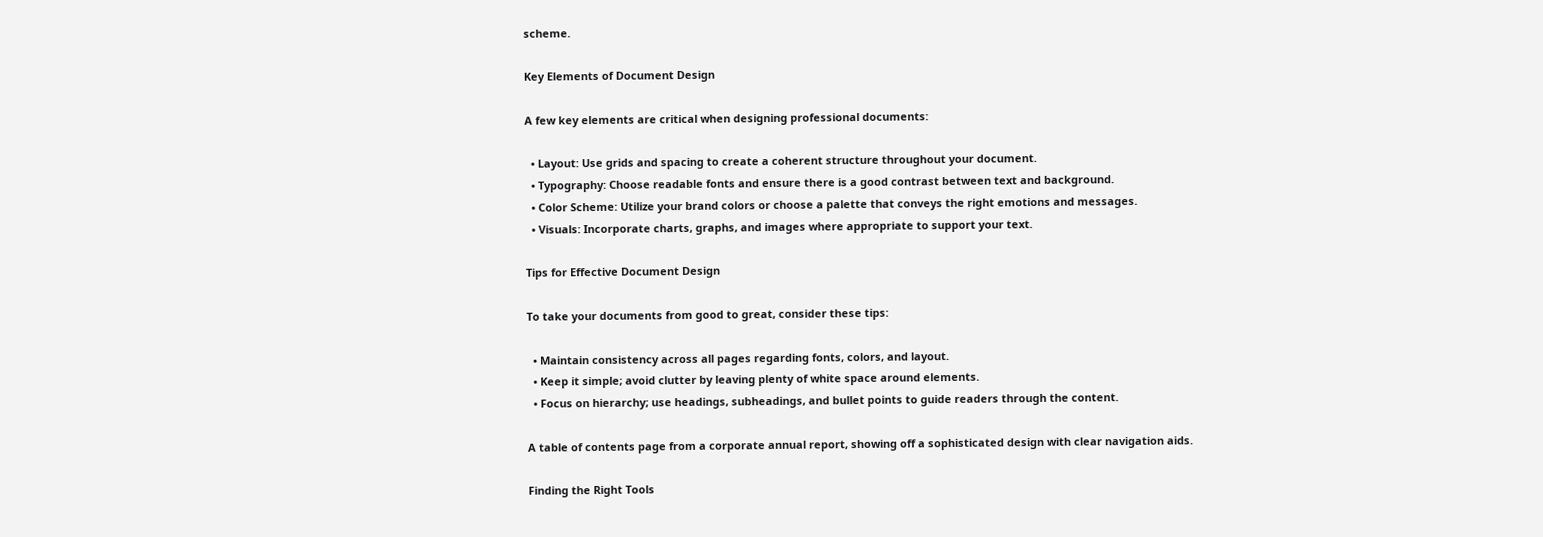scheme.

Key Elements of Document Design

A few key elements are critical when designing professional documents:

  • Layout: Use grids and spacing to create a coherent structure throughout your document.
  • Typography: Choose readable fonts and ensure there is a good contrast between text and background.
  • Color Scheme: Utilize your brand colors or choose a palette that conveys the right emotions and messages.
  • Visuals: Incorporate charts, graphs, and images where appropriate to support your text.

Tips for Effective Document Design

To take your documents from good to great, consider these tips:

  • Maintain consistency across all pages regarding fonts, colors, and layout.
  • Keep it simple; avoid clutter by leaving plenty of white space around elements.
  • Focus on hierarchy; use headings, subheadings, and bullet points to guide readers through the content.

A table of contents page from a corporate annual report, showing off a sophisticated design with clear navigation aids.

Finding the Right Tools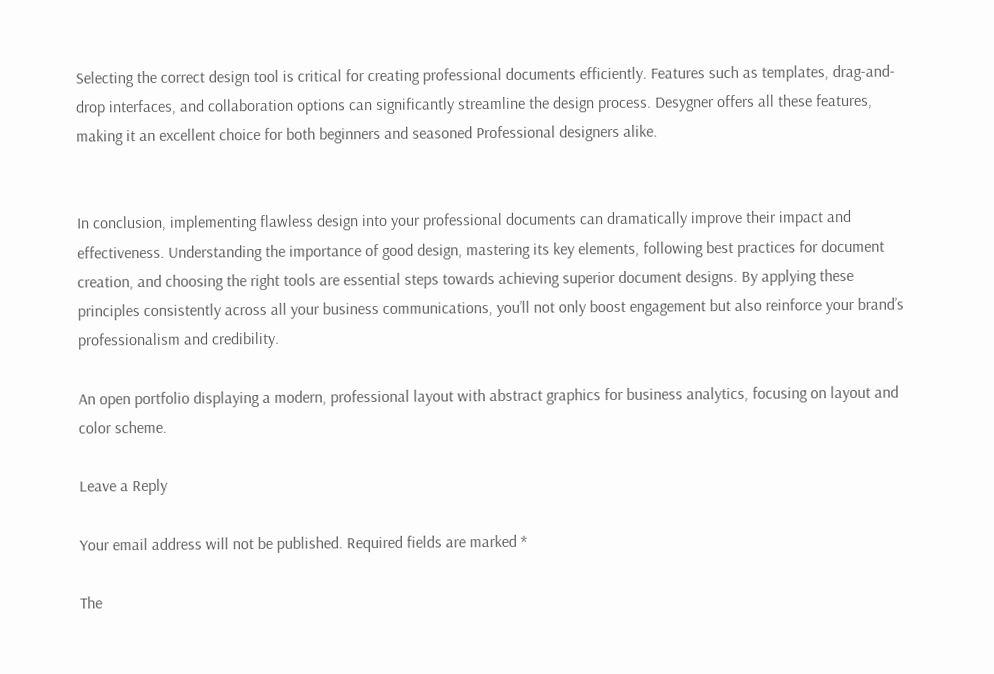Selecting the correct design tool is critical for creating professional documents efficiently. Features such as templates, drag-and-drop interfaces, and collaboration options can significantly streamline the design process. Desygner offers all these features, making it an excellent choice for both beginners and seasoned Professional designers alike.


In conclusion, implementing flawless design into your professional documents can dramatically improve their impact and effectiveness. Understanding the importance of good design, mastering its key elements, following best practices for document creation, and choosing the right tools are essential steps towards achieving superior document designs. By applying these principles consistently across all your business communications, you’ll not only boost engagement but also reinforce your brand’s professionalism and credibility.

An open portfolio displaying a modern, professional layout with abstract graphics for business analytics, focusing on layout and color scheme.

Leave a Reply

Your email address will not be published. Required fields are marked *

The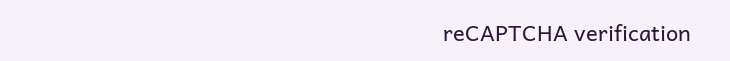reCAPTCHA verification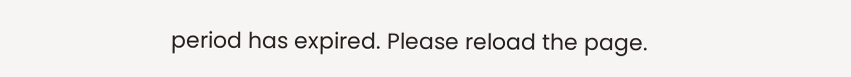period has expired. Please reload the page.